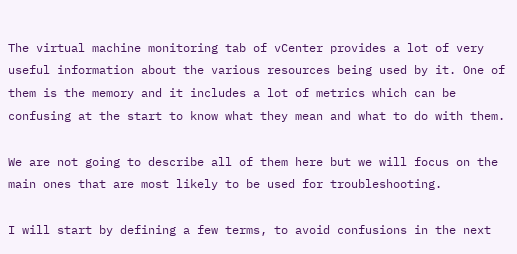The virtual machine monitoring tab of vCenter provides a lot of very useful information about the various resources being used by it. One of them is the memory and it includes a lot of metrics which can be confusing at the start to know what they mean and what to do with them.

We are not going to describe all of them here but we will focus on the main ones that are most likely to be used for troubleshooting.

I will start by defining a few terms, to avoid confusions in the next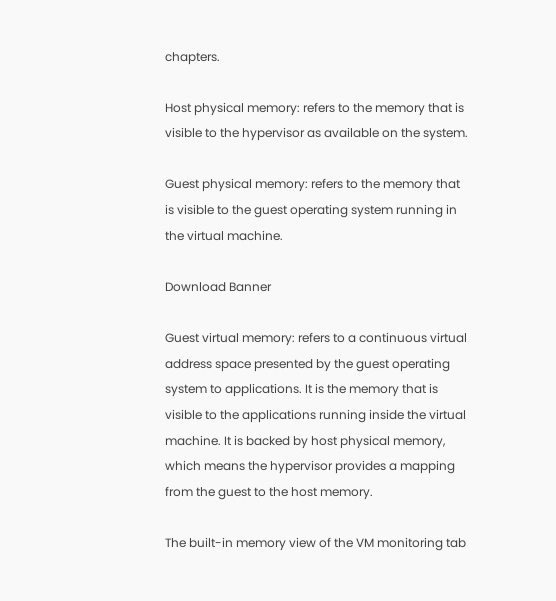chapters.

Host physical memory: refers to the memory that is visible to the hypervisor as available on the system.

Guest physical memory: refers to the memory that is visible to the guest operating system running in the virtual machine.

Download Banner

Guest virtual memory: refers to a continuous virtual address space presented by the guest operating system to applications. It is the memory that is visible to the applications running inside the virtual machine. It is backed by host physical memory, which means the hypervisor provides a mapping from the guest to the host memory.

The built-in memory view of the VM monitoring tab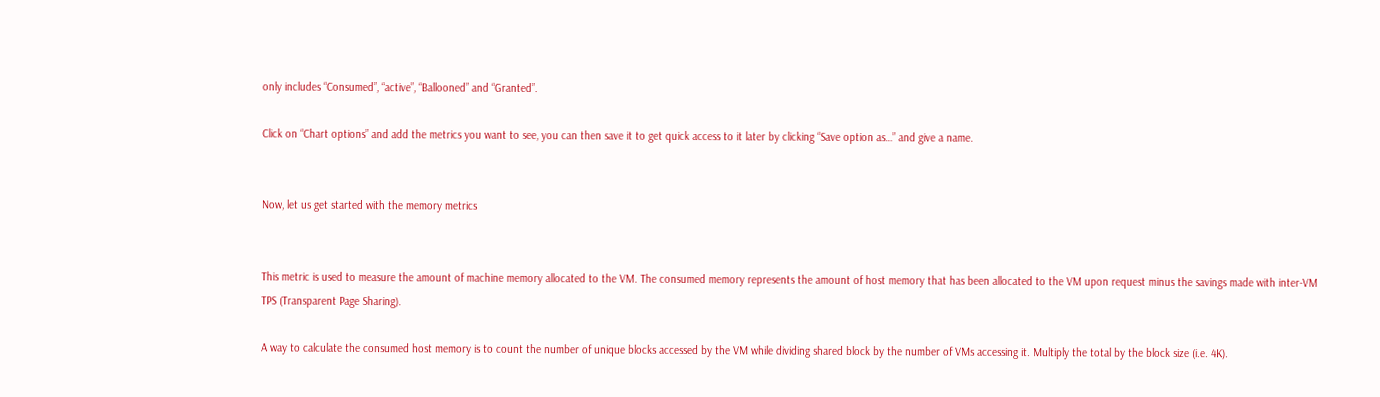only includes “Consumed”, “active”, “Ballooned” and “Granted”.

Click on “Chart options” and add the metrics you want to see, you can then save it to get quick access to it later by clicking “Save option as…” and give a name.


Now, let us get started with the memory metrics


This metric is used to measure the amount of machine memory allocated to the VM. The consumed memory represents the amount of host memory that has been allocated to the VM upon request minus the savings made with inter-VM TPS (Transparent Page Sharing).

A way to calculate the consumed host memory is to count the number of unique blocks accessed by the VM while dividing shared block by the number of VMs accessing it. Multiply the total by the block size (i.e. 4K).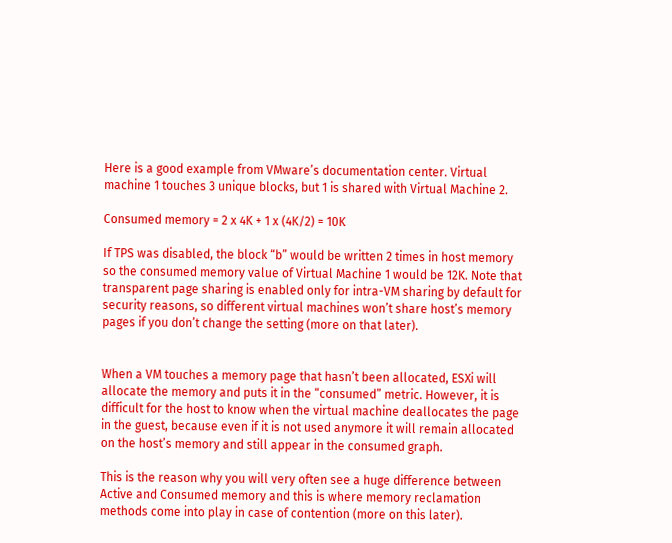Here is a good example from VMware’s documentation center. Virtual machine 1 touches 3 unique blocks, but 1 is shared with Virtual Machine 2.

Consumed memory = 2 x 4K + 1 x (4K/2) = 10K

If TPS was disabled, the block “b” would be written 2 times in host memory so the consumed memory value of Virtual Machine 1 would be 12K. Note that transparent page sharing is enabled only for intra-VM sharing by default for security reasons, so different virtual machines won’t share host’s memory pages if you don’t change the setting (more on that later).


When a VM touches a memory page that hasn’t been allocated, ESXi will allocate the memory and puts it in the “consumed” metric. However, it is difficult for the host to know when the virtual machine deallocates the page in the guest, because even if it is not used anymore it will remain allocated on the host’s memory and still appear in the consumed graph.

This is the reason why you will very often see a huge difference between Active and Consumed memory and this is where memory reclamation methods come into play in case of contention (more on this later).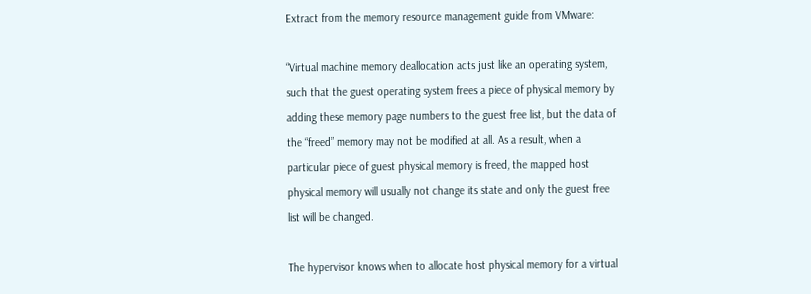Extract from the memory resource management guide from VMware:

“Virtual machine memory deallocation acts just like an operating system, such that the guest operating system frees a piece of physical memory by adding these memory page numbers to the guest free list, but the data of the “freed” memory may not be modified at all. As a result, when a particular piece of guest physical memory is freed, the mapped host physical memory will usually not change its state and only the guest free list will be changed.

The hypervisor knows when to allocate host physical memory for a virtual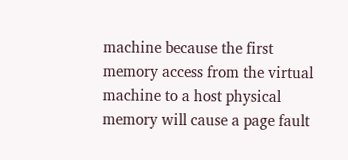machine because the first memory access from the virtual machine to a host physical memory will cause a page fault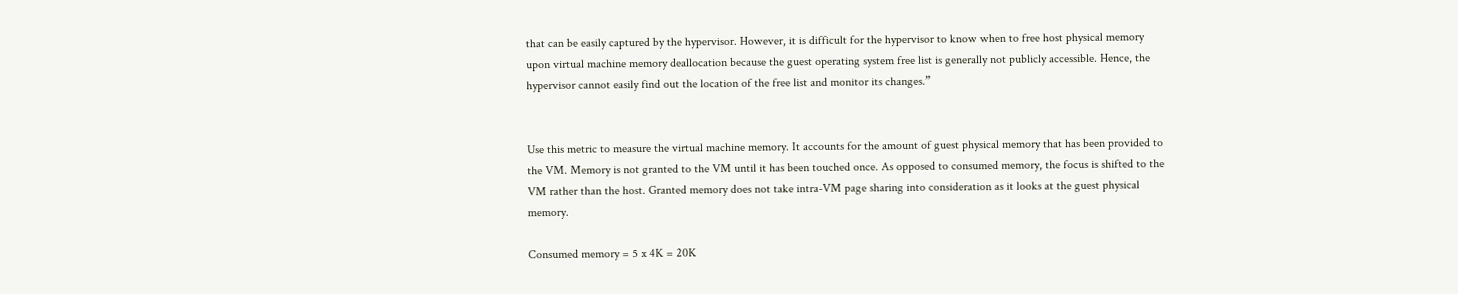that can be easily captured by the hypervisor. However, it is difficult for the hypervisor to know when to free host physical memory upon virtual machine memory deallocation because the guest operating system free list is generally not publicly accessible. Hence, the hypervisor cannot easily find out the location of the free list and monitor its changes.”


Use this metric to measure the virtual machine memory. It accounts for the amount of guest physical memory that has been provided to the VM. Memory is not granted to the VM until it has been touched once. As opposed to consumed memory, the focus is shifted to the VM rather than the host. Granted memory does not take intra-VM page sharing into consideration as it looks at the guest physical memory.

Consumed memory = 5 x 4K = 20K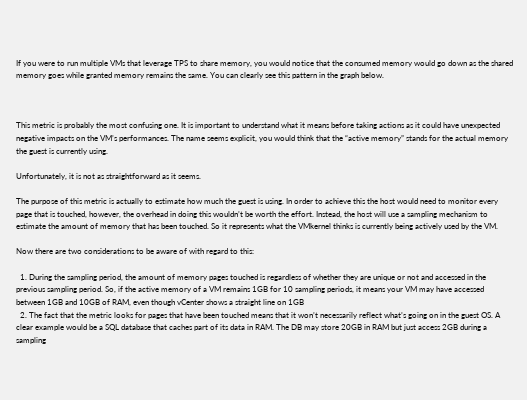If you were to run multiple VMs that leverage TPS to share memory, you would notice that the consumed memory would go down as the shared memory goes while granted memory remains the same. You can clearly see this pattern in the graph below.



This metric is probably the most confusing one. It is important to understand what it means before taking actions as it could have unexpected negative impacts on the VM’s performances. The name seems explicit, you would think that the “active memory” stands for the actual memory the guest is currently using.

Unfortunately, it is not as straightforward as it seems.

The purpose of this metric is actually to estimate how much the guest is using. In order to achieve this the host would need to monitor every page that is touched, however, the overhead in doing this wouldn’t be worth the effort. Instead, the host will use a sampling mechanism to estimate the amount of memory that has been touched. So it represents what the VMkernel thinks is currently being actively used by the VM.

Now there are two considerations to be aware of with regard to this:

  1. During the sampling period, the amount of memory pages touched is regardless of whether they are unique or not and accessed in the previous sampling period. So, if the active memory of a VM remains 1GB for 10 sampling periods, it means your VM may have accessed between 1GB and 10GB of RAM, even though vCenter shows a straight line on 1GB
  2. The fact that the metric looks for pages that have been touched means that it won’t necessarily reflect what’s going on in the guest OS. A clear example would be a SQL database that caches part of its data in RAM. The DB may store 20GB in RAM but just access 2GB during a sampling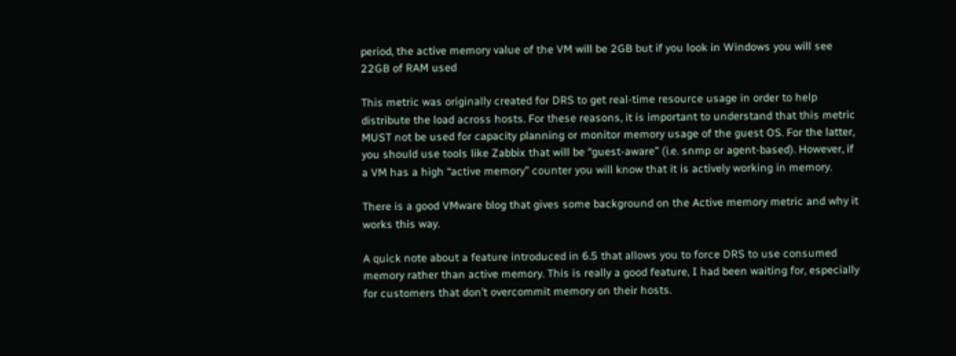period, the active memory value of the VM will be 2GB but if you look in Windows you will see 22GB of RAM used

This metric was originally created for DRS to get real-time resource usage in order to help distribute the load across hosts. For these reasons, it is important to understand that this metric MUST not be used for capacity planning or monitor memory usage of the guest OS. For the latter, you should use tools like Zabbix that will be “guest-aware” (i.e. snmp or agent-based). However, if a VM has a high “active memory” counter you will know that it is actively working in memory.

There is a good VMware blog that gives some background on the Active memory metric and why it works this way.

A quick note about a feature introduced in 6.5 that allows you to force DRS to use consumed memory rather than active memory. This is really a good feature, I had been waiting for, especially for customers that don’t overcommit memory on their hosts.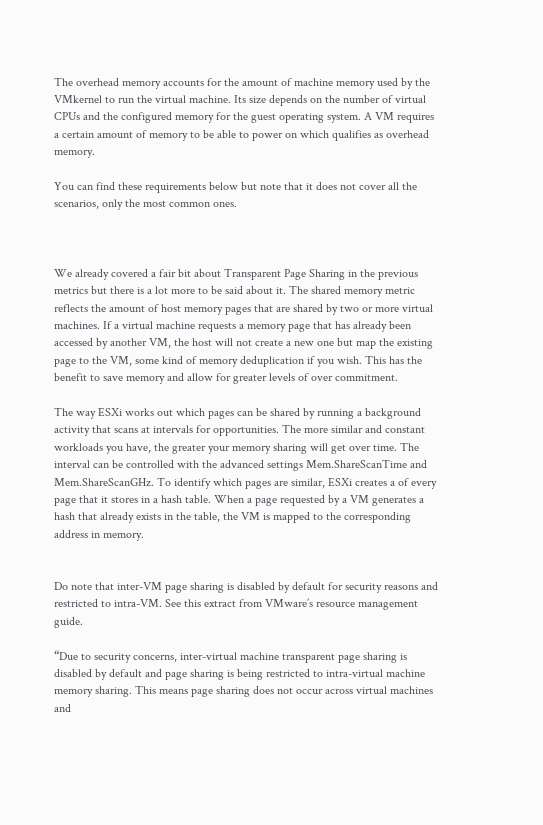The overhead memory accounts for the amount of machine memory used by the VMkernel to run the virtual machine. Its size depends on the number of virtual CPUs and the configured memory for the guest operating system. A VM requires a certain amount of memory to be able to power on which qualifies as overhead memory.

You can find these requirements below but note that it does not cover all the scenarios, only the most common ones.



We already covered a fair bit about Transparent Page Sharing in the previous metrics but there is a lot more to be said about it. The shared memory metric reflects the amount of host memory pages that are shared by two or more virtual machines. If a virtual machine requests a memory page that has already been accessed by another VM, the host will not create a new one but map the existing page to the VM, some kind of memory deduplication if you wish. This has the benefit to save memory and allow for greater levels of over commitment.

The way ESXi works out which pages can be shared by running a background activity that scans at intervals for opportunities. The more similar and constant workloads you have, the greater your memory sharing will get over time. The interval can be controlled with the advanced settings Mem.ShareScanTime and Mem.ShareScanGHz. To identify which pages are similar, ESXi creates a of every page that it stores in a hash table. When a page requested by a VM generates a hash that already exists in the table, the VM is mapped to the corresponding address in memory.


Do note that inter-VM page sharing is disabled by default for security reasons and restricted to intra-VM. See this extract from VMware’s resource management guide.

“Due to security concerns, inter-virtual machine transparent page sharing is disabled by default and page sharing is being restricted to intra-virtual machine memory sharing. This means page sharing does not occur across virtual machines and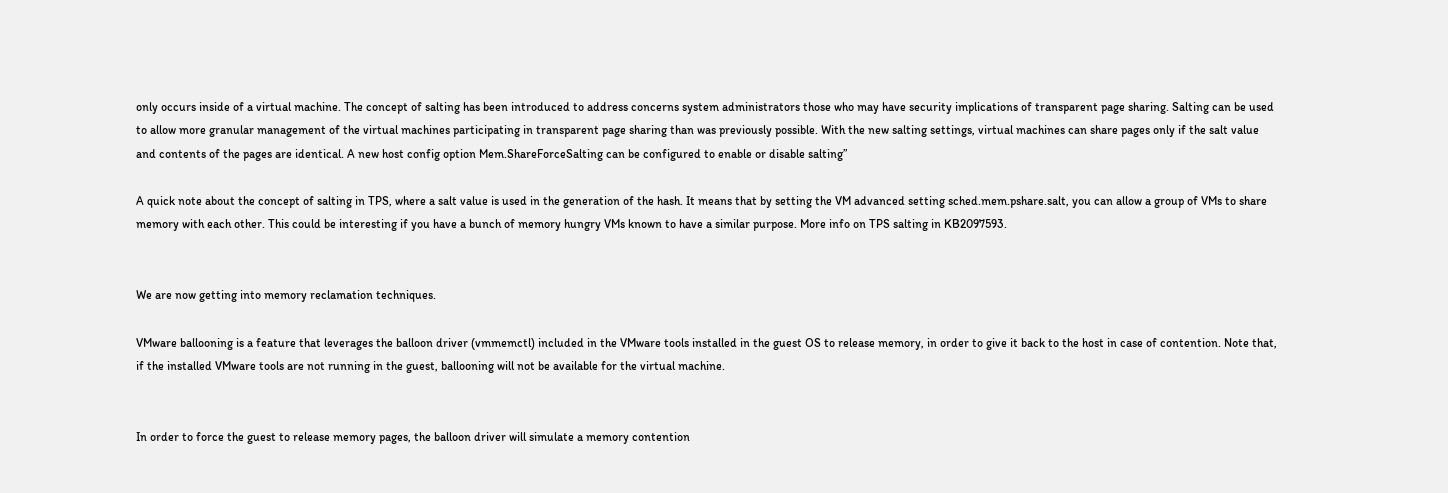only occurs inside of a virtual machine. The concept of salting has been introduced to address concerns system administrators those who may have security implications of transparent page sharing. Salting can be used to allow more granular management of the virtual machines participating in transparent page sharing than was previously possible. With the new salting settings, virtual machines can share pages only if the salt value and contents of the pages are identical. A new host config option Mem.ShareForceSalting can be configured to enable or disable salting”

A quick note about the concept of salting in TPS, where a salt value is used in the generation of the hash. It means that by setting the VM advanced setting sched.mem.pshare.salt, you can allow a group of VMs to share memory with each other. This could be interesting if you have a bunch of memory hungry VMs known to have a similar purpose. More info on TPS salting in KB2097593.


We are now getting into memory reclamation techniques.

VMware ballooning is a feature that leverages the balloon driver (vmmemctl) included in the VMware tools installed in the guest OS to release memory, in order to give it back to the host in case of contention. Note that, if the installed VMware tools are not running in the guest, ballooning will not be available for the virtual machine.


In order to force the guest to release memory pages, the balloon driver will simulate a memory contention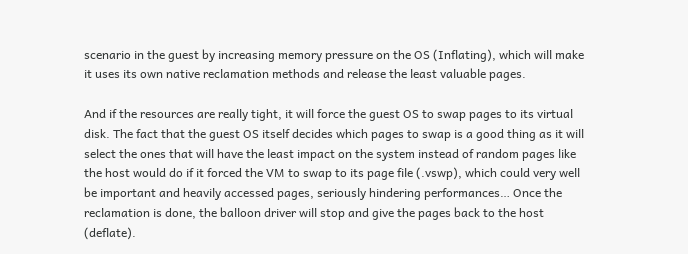scenario in the guest by increasing memory pressure on the OS (Inflating), which will make it uses its own native reclamation methods and release the least valuable pages.

And if the resources are really tight, it will force the guest OS to swap pages to its virtual disk. The fact that the guest OS itself decides which pages to swap is a good thing as it will select the ones that will have the least impact on the system instead of random pages like the host would do if it forced the VM to swap to its page file (.vswp), which could very well be important and heavily accessed pages, seriously hindering performances… Once the reclamation is done, the balloon driver will stop and give the pages back to the host (deflate).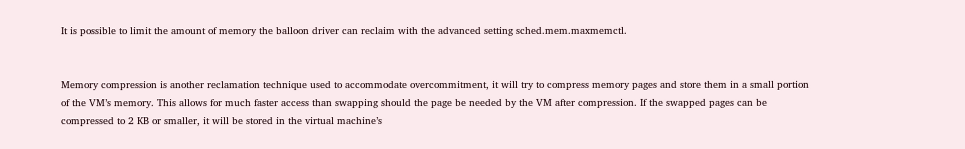It is possible to limit the amount of memory the balloon driver can reclaim with the advanced setting sched.mem.maxmemctl.


Memory compression is another reclamation technique used to accommodate overcommitment, it will try to compress memory pages and store them in a small portion of the VM’s memory. This allows for much faster access than swapping should the page be needed by the VM after compression. If the swapped pages can be compressed to 2 KB or smaller, it will be stored in the virtual machine’s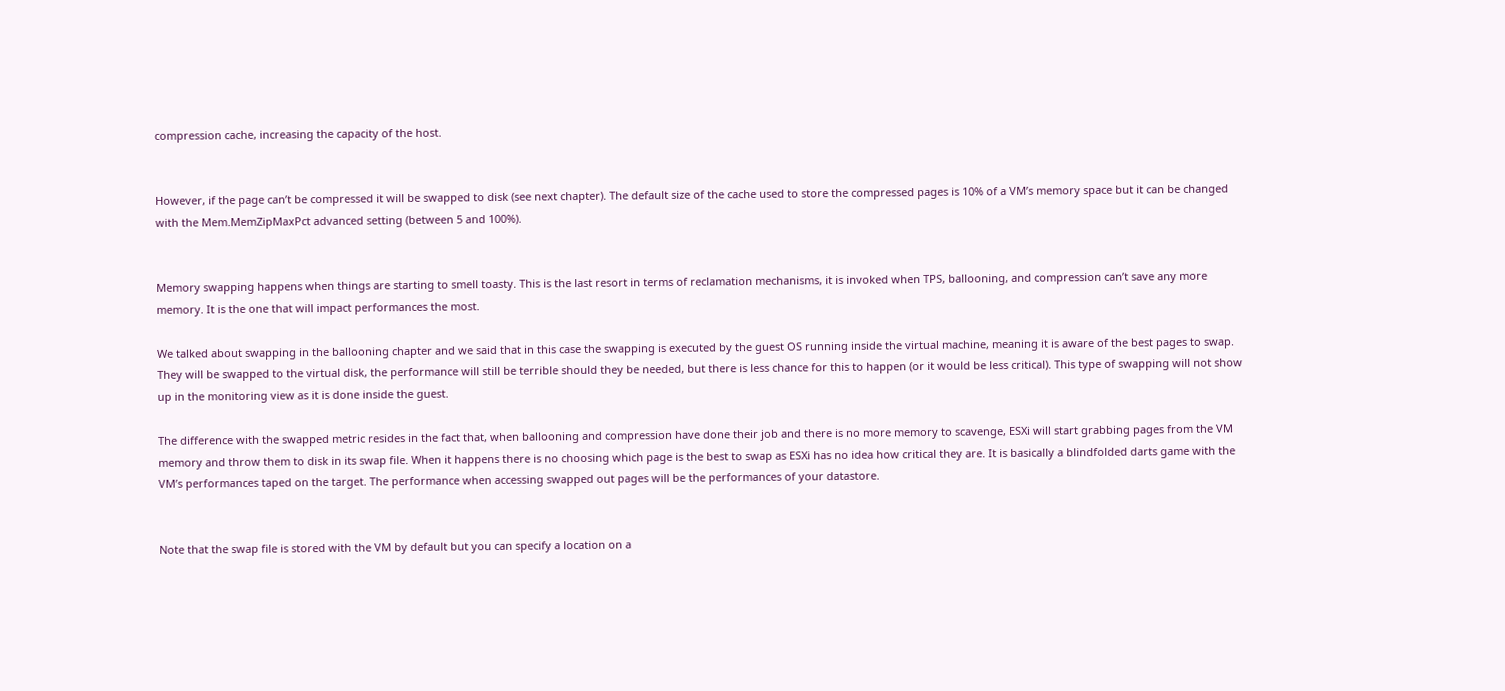compression cache, increasing the capacity of the host.


However, if the page can’t be compressed it will be swapped to disk (see next chapter). The default size of the cache used to store the compressed pages is 10% of a VM’s memory space but it can be changed with the Mem.MemZipMaxPct advanced setting (between 5 and 100%).


Memory swapping happens when things are starting to smell toasty. This is the last resort in terms of reclamation mechanisms, it is invoked when TPS, ballooning, and compression can’t save any more memory. It is the one that will impact performances the most.

We talked about swapping in the ballooning chapter and we said that in this case the swapping is executed by the guest OS running inside the virtual machine, meaning it is aware of the best pages to swap. They will be swapped to the virtual disk, the performance will still be terrible should they be needed, but there is less chance for this to happen (or it would be less critical). This type of swapping will not show up in the monitoring view as it is done inside the guest.

The difference with the swapped metric resides in the fact that, when ballooning and compression have done their job and there is no more memory to scavenge, ESXi will start grabbing pages from the VM memory and throw them to disk in its swap file. When it happens there is no choosing which page is the best to swap as ESXi has no idea how critical they are. It is basically a blindfolded darts game with the VM’s performances taped on the target. The performance when accessing swapped out pages will be the performances of your datastore.


Note that the swap file is stored with the VM by default but you can specify a location on a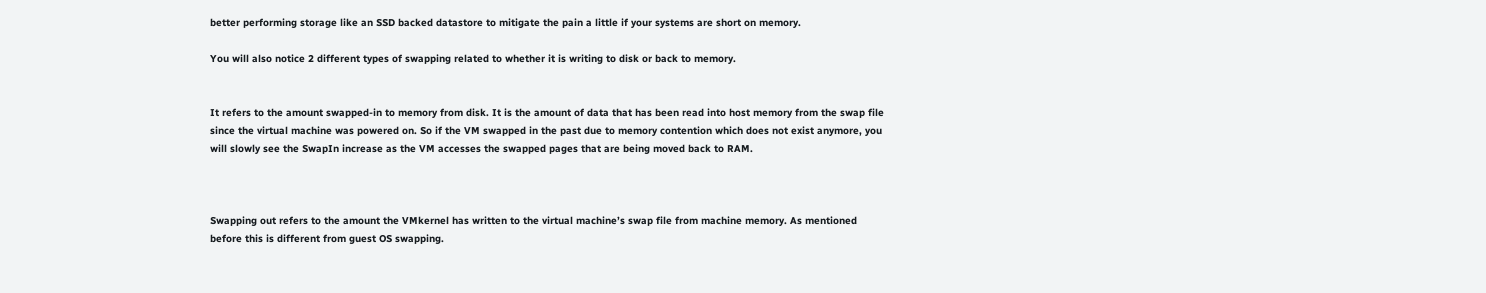better performing storage like an SSD backed datastore to mitigate the pain a little if your systems are short on memory.

You will also notice 2 different types of swapping related to whether it is writing to disk or back to memory.


It refers to the amount swapped-in to memory from disk. It is the amount of data that has been read into host memory from the swap file since the virtual machine was powered on. So if the VM swapped in the past due to memory contention which does not exist anymore, you will slowly see the SwapIn increase as the VM accesses the swapped pages that are being moved back to RAM.



Swapping out refers to the amount the VMkernel has written to the virtual machine’s swap file from machine memory. As mentioned before this is different from guest OS swapping.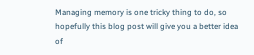Managing memory is one tricky thing to do, so hopefully this blog post will give you a better idea of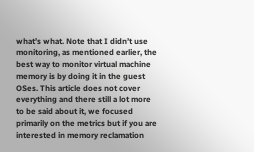what’s what. Note that I didn’t use monitoring, as mentioned earlier, the best way to monitor virtual machine memory is by doing it in the guest OSes. This article does not cover everything and there still a lot more to be said about it, we focused primarily on the metrics but if you are interested in memory reclamation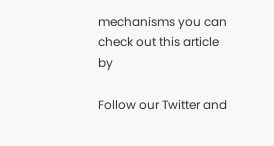mechanisms you can check out this article by

Follow our Twitter and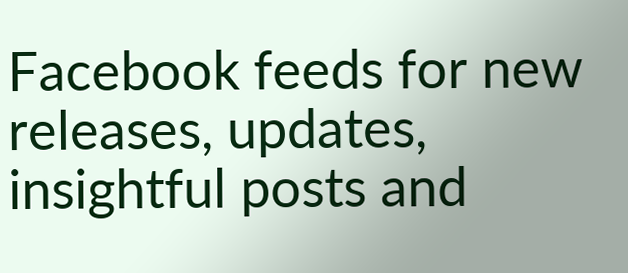Facebook feeds for new releases, updates, insightful posts and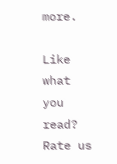more.

Like what you read? Rate us